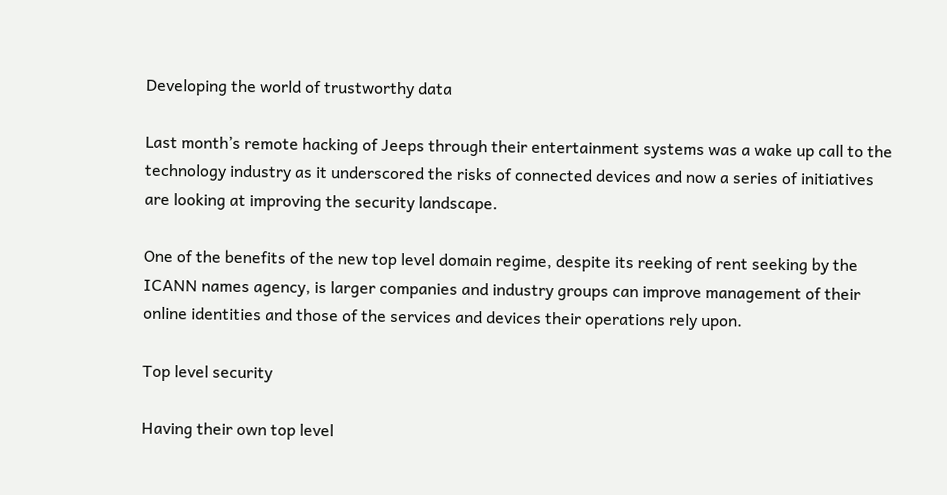Developing the world of trustworthy data

Last month’s remote hacking of Jeeps through their entertainment systems was a wake up call to the technology industry as it underscored the risks of connected devices and now a series of initiatives are looking at improving the security landscape.

One of the benefits of the new top level domain regime, despite its reeking of rent seeking by the ICANN names agency, is larger companies and industry groups can improve management of their online identities and those of the services and devices their operations rely upon.

Top level security

Having their own top level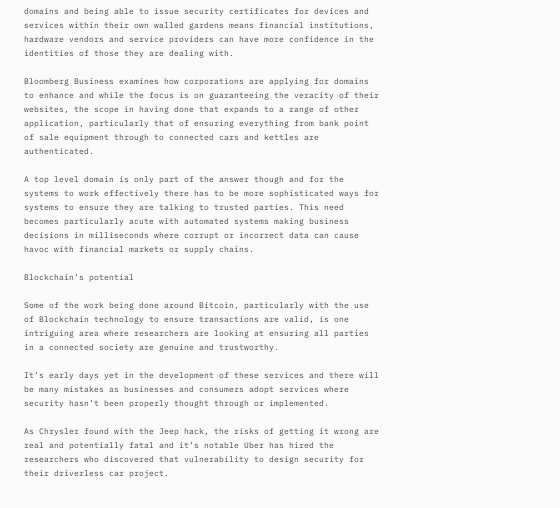domains and being able to issue security certificates for devices and services within their own walled gardens means financial institutions, hardware vendors and service providers can have more confidence in the identities of those they are dealing with.

Bloomberg Business examines how corporations are applying for domains to enhance and while the focus is on guaranteeing the veracity of their websites, the scope in having done that expands to a range of other application, particularly that of ensuring everything from bank point of sale equipment through to connected cars and kettles are authenticated.

A top level domain is only part of the answer though and for the systems to work effectively there has to be more sophisticated ways for systems to ensure they are talking to trusted parties. This need becomes particularly acute with automated systems making business decisions in milliseconds where corrupt or incorrect data can cause havoc with financial markets or supply chains.

Blockchain’s potential

Some of the work being done around Bitcoin, particularly with the use of Blockchain technology to ensure transactions are valid, is one intriguing area where researchers are looking at ensuring all parties in a connected society are genuine and trustworthy.

It’s early days yet in the development of these services and there will be many mistakes as businesses and consumers adopt services where security hasn’t been properly thought through or implemented.

As Chrysler found with the Jeep hack, the risks of getting it wrong are real and potentially fatal and it’s notable Uber has hired the researchers who discovered that vulnerability to design security for their driverless car project.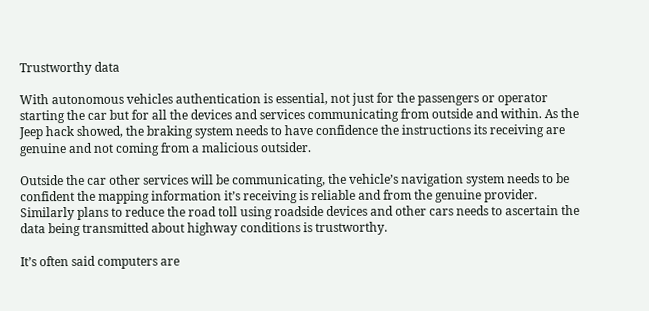Trustworthy data

With autonomous vehicles authentication is essential, not just for the passengers or operator starting the car but for all the devices and services communicating from outside and within. As the Jeep hack showed, the braking system needs to have confidence the instructions its receiving are genuine and not coming from a malicious outsider.

Outside the car other services will be communicating, the vehicle’s navigation system needs to be confident the mapping information it’s receiving is reliable and from the genuine provider. Similarly plans to reduce the road toll using roadside devices and other cars needs to ascertain the data being transmitted about highway conditions is trustworthy.

It’s often said computers are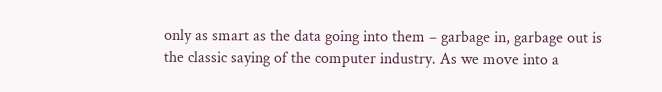only as smart as the data going into them – garbage in, garbage out is the classic saying of the computer industry. As we move into a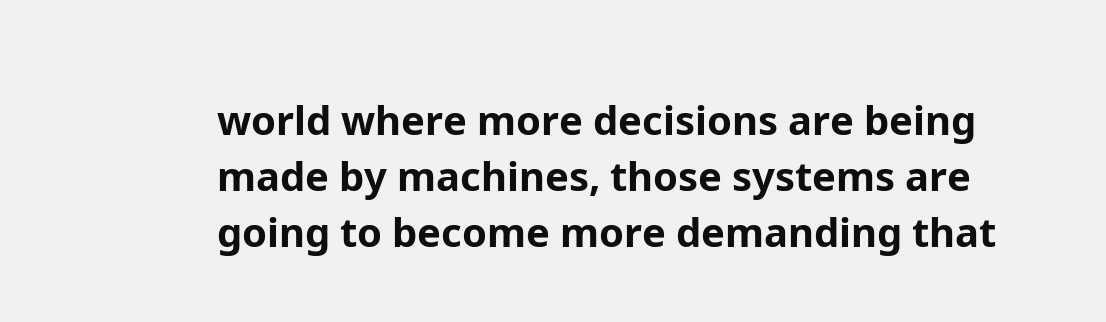world where more decisions are being made by machines, those systems are going to become more demanding that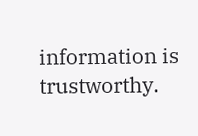information is trustworthy.